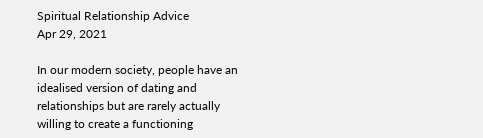Spiritual Relationship Advice
Apr 29, 2021

In our modern society, people have an idealised version of dating and relationships but are rarely actually willing to create a functioning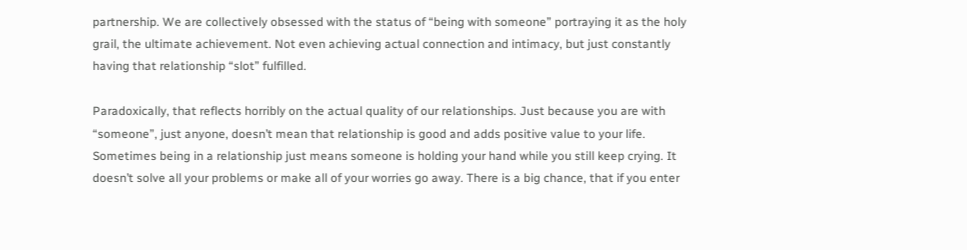partnership. We are collectively obsessed with the status of “being with someone” portraying it as the holy grail, the ultimate achievement. Not even achieving actual connection and intimacy, but just constantly having that relationship “slot” fulfilled.

Paradoxically, that reflects horribly on the actual quality of our relationships. Just because you are with “someone”, just anyone, doesn’t mean that relationship is good and adds positive value to your life. Sometimes being in a relationship just means someone is holding your hand while you still keep crying. It doesn’t solve all your problems or make all of your worries go away. There is a big chance, that if you enter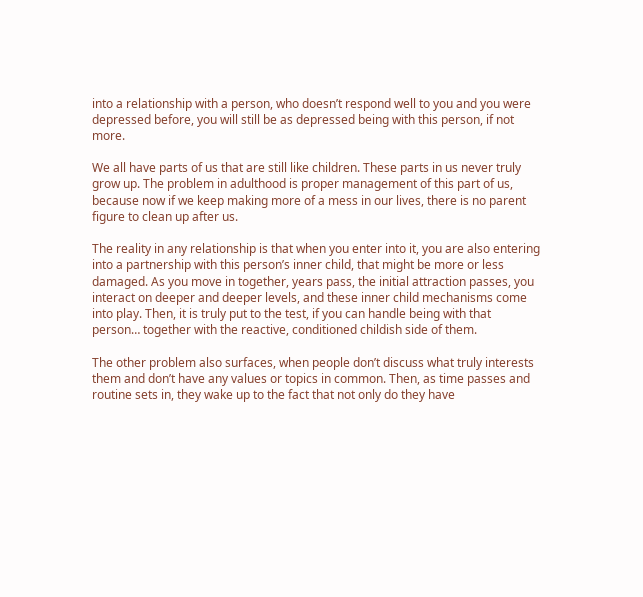into a relationship with a person, who doesn’t respond well to you and you were depressed before, you will still be as depressed being with this person, if not more.

We all have parts of us that are still like children. These parts in us never truly grow up. The problem in adulthood is proper management of this part of us, because now if we keep making more of a mess in our lives, there is no parent figure to clean up after us.

The reality in any relationship is that when you enter into it, you are also entering into a partnership with this person’s inner child, that might be more or less damaged. As you move in together, years pass, the initial attraction passes, you interact on deeper and deeper levels, and these inner child mechanisms come into play. Then, it is truly put to the test, if you can handle being with that person… together with the reactive, conditioned childish side of them.

The other problem also surfaces, when people don’t discuss what truly interests them and don’t have any values or topics in common. Then, as time passes and routine sets in, they wake up to the fact that not only do they have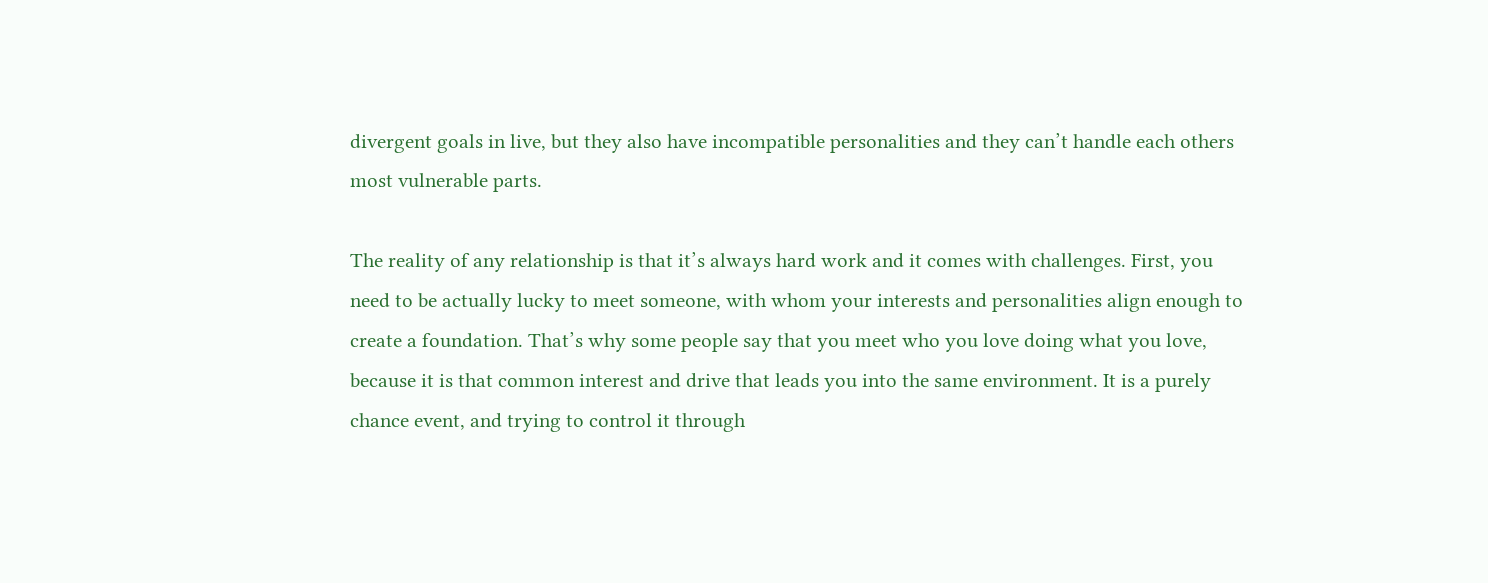divergent goals in live, but they also have incompatible personalities and they can’t handle each others most vulnerable parts.

The reality of any relationship is that it’s always hard work and it comes with challenges. First, you need to be actually lucky to meet someone, with whom your interests and personalities align enough to create a foundation. That’s why some people say that you meet who you love doing what you love, because it is that common interest and drive that leads you into the same environment. It is a purely chance event, and trying to control it through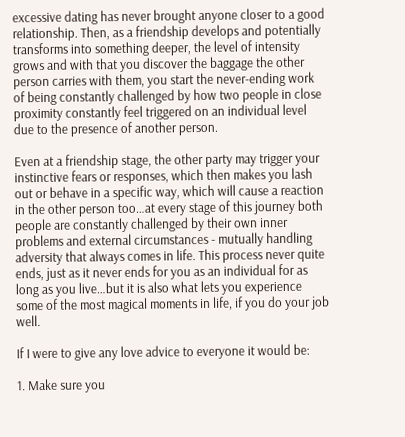excessive dating has never brought anyone closer to a good relationship. Then, as a friendship develops and potentially transforms into something deeper, the level of intensity grows and with that you discover the baggage the other person carries with them, you start the never-ending work of being constantly challenged by how two people in close proximity constantly feel triggered on an individual level due to the presence of another person.

Even at a friendship stage, the other party may trigger your instinctive fears or responses, which then makes you lash out or behave in a specific way, which will cause a reaction in the other person too…at every stage of this journey both people are constantly challenged by their own inner problems and external circumstances - mutually handling adversity that always comes in life. This process never quite ends, just as it never ends for you as an individual for as long as you live…but it is also what lets you experience some of the most magical moments in life, if you do your job well.

If I were to give any love advice to everyone it would be:

1. Make sure you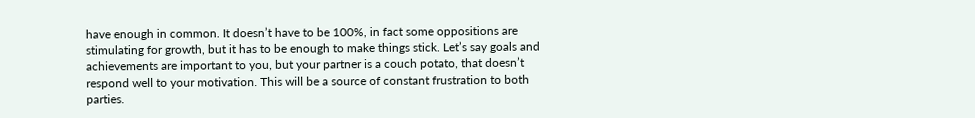have enough in common. It doesn’t have to be 100%, in fact some oppositions are stimulating for growth, but it has to be enough to make things stick. Let’s say goals and achievements are important to you, but your partner is a couch potato, that doesn’t respond well to your motivation. This will be a source of constant frustration to both parties.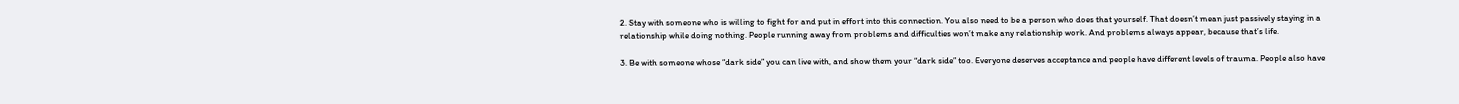2. Stay with someone who is willing to fight for and put in effort into this connection. You also need to be a person who does that yourself. That doesn’t mean just passively staying in a relationship while doing nothing. People running away from problems and difficulties won’t make any relationship work. And problems always appear, because that’s life.

3. Be with someone whose “dark side” you can live with, and show them your “dark side” too. Everyone deserves acceptance and people have different levels of trauma. People also have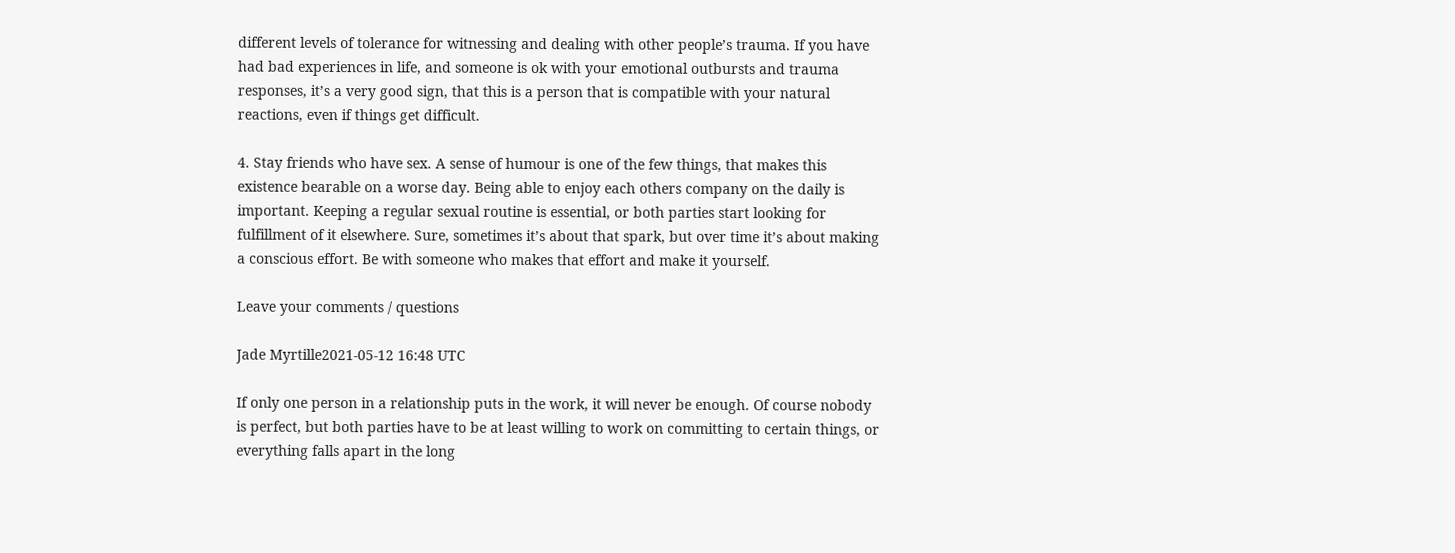different levels of tolerance for witnessing and dealing with other people’s trauma. If you have had bad experiences in life, and someone is ok with your emotional outbursts and trauma responses, it’s a very good sign, that this is a person that is compatible with your natural reactions, even if things get difficult.

4. Stay friends who have sex. A sense of humour is one of the few things, that makes this existence bearable on a worse day. Being able to enjoy each others company on the daily is important. Keeping a regular sexual routine is essential, or both parties start looking for fulfillment of it elsewhere. Sure, sometimes it’s about that spark, but over time it’s about making a conscious effort. Be with someone who makes that effort and make it yourself.

Leave your comments / questions

Jade Myrtille2021-05-12 16:48 UTC

If only one person in a relationship puts in the work, it will never be enough. Of course nobody is perfect, but both parties have to be at least willing to work on committing to certain things, or everything falls apart in the long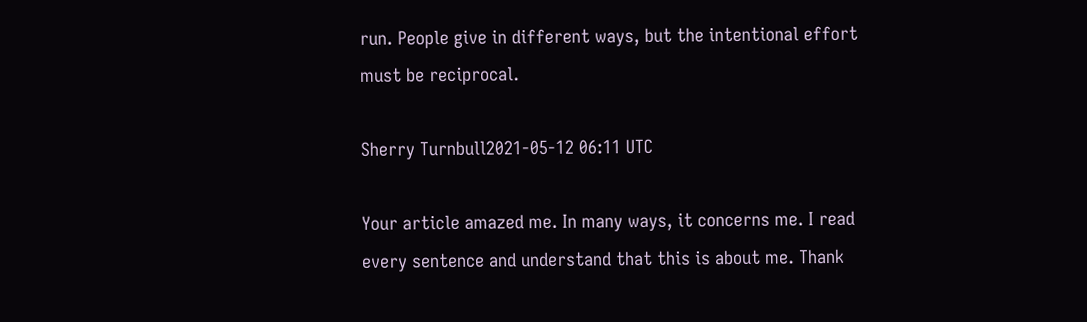run. People give in different ways, but the intentional effort must be reciprocal.

Sherry Turnbull2021-05-12 06:11 UTC

Your article amazed me. In many ways, it concerns me. I read every sentence and understand that this is about me. Thank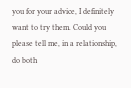you for your advice, I definitely want to try them. Could you please tell me, in a relationship, do both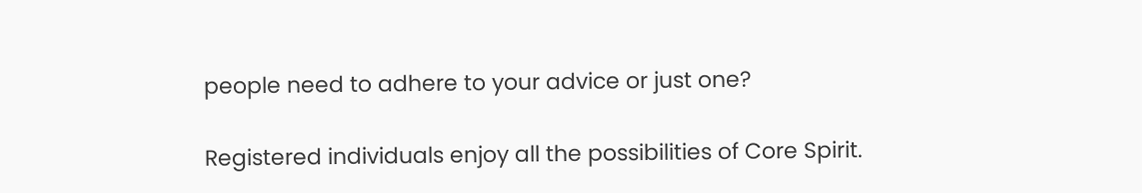people need to adhere to your advice or just one?

Registered individuals enjoy all the possibilities of Core Spirit.